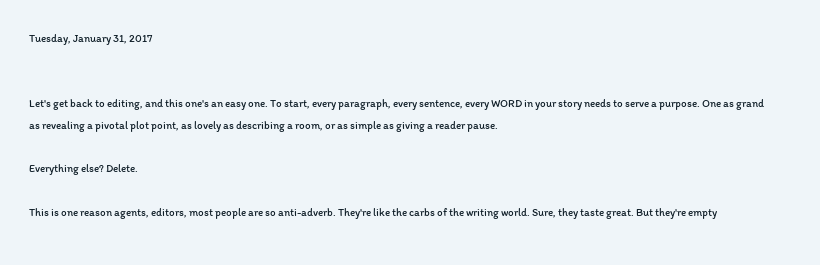Tuesday, January 31, 2017


Let's get back to editing, and this one's an easy one. To start, every paragraph, every sentence, every WORD in your story needs to serve a purpose. One as grand as revealing a pivotal plot point, as lovely as describing a room, or as simple as giving a reader pause.

Everything else? Delete.

This is one reason agents, editors, most people are so anti-adverb. They're like the carbs of the writing world. Sure, they taste great. But they're empty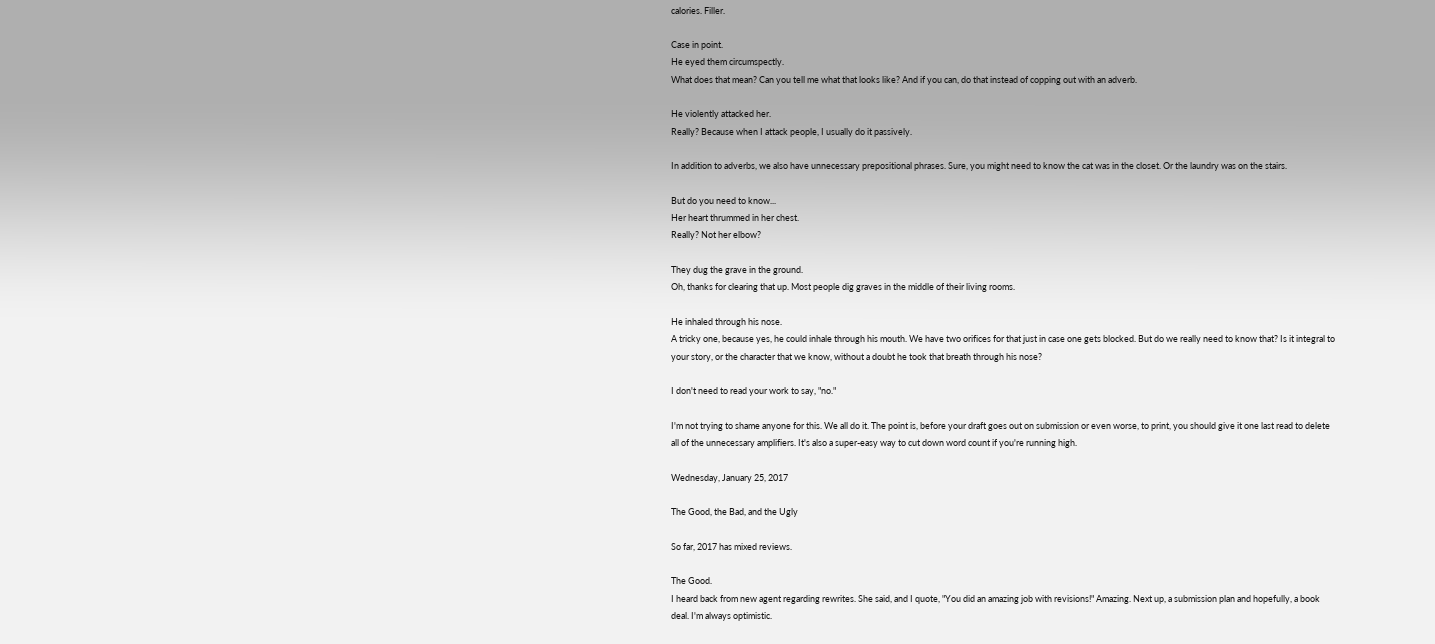calories. Filler.

Case in point.
He eyed them circumspectly.
What does that mean? Can you tell me what that looks like? And if you can, do that instead of copping out with an adverb.

He violently attacked her.
Really? Because when I attack people, I usually do it passively.

In addition to adverbs, we also have unnecessary prepositional phrases. Sure, you might need to know the cat was in the closet. Or the laundry was on the stairs.

But do you need to know...
Her heart thrummed in her chest.
Really? Not her elbow?

They dug the grave in the ground.
Oh, thanks for clearing that up. Most people dig graves in the middle of their living rooms.

He inhaled through his nose.
A tricky one, because yes, he could inhale through his mouth. We have two orifices for that just in case one gets blocked. But do we really need to know that? Is it integral to your story, or the character that we know, without a doubt he took that breath through his nose?

I don't need to read your work to say, "no."

I'm not trying to shame anyone for this. We all do it. The point is, before your draft goes out on submission or even worse, to print, you should give it one last read to delete all of the unnecessary amplifiers. It's also a super-easy way to cut down word count if you're running high.

Wednesday, January 25, 2017

The Good, the Bad, and the Ugly

So far, 2017 has mixed reviews.

The Good.
I heard back from new agent regarding rewrites. She said, and I quote, "You did an amazing job with revisions!" Amazing. Next up, a submission plan and hopefully, a book deal. I'm always optimistic.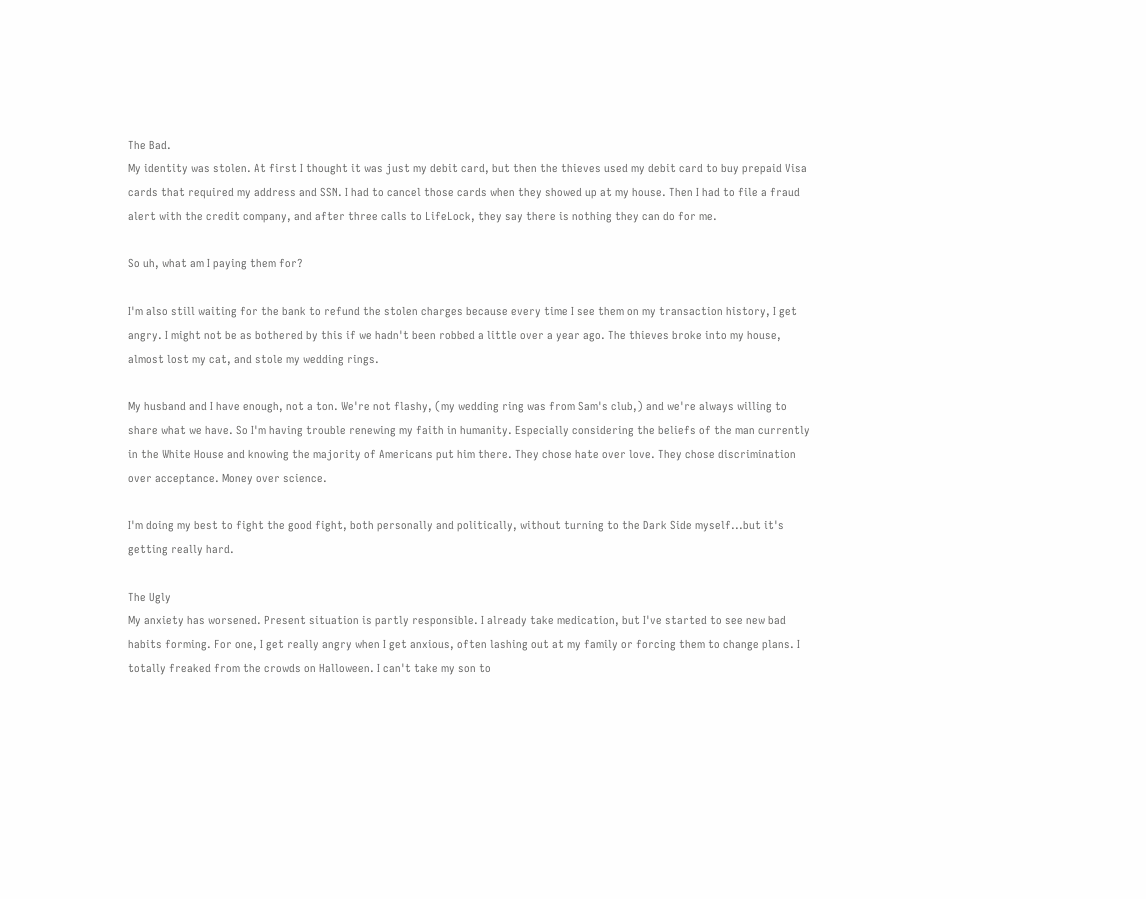The Bad.
My identity was stolen. At first I thought it was just my debit card, but then the thieves used my debit card to buy prepaid Visa cards that required my address and SSN. I had to cancel those cards when they showed up at my house. Then I had to file a fraud alert with the credit company, and after three calls to LifeLock, they say there is nothing they can do for me.

So uh, what am I paying them for?

I'm also still waiting for the bank to refund the stolen charges because every time I see them on my transaction history, I get angry. I might not be as bothered by this if we hadn't been robbed a little over a year ago. The thieves broke into my house, almost lost my cat, and stole my wedding rings.

My husband and I have enough, not a ton. We're not flashy, (my wedding ring was from Sam's club,) and we're always willing to share what we have. So I'm having trouble renewing my faith in humanity. Especially considering the beliefs of the man currently in the White House and knowing the majority of Americans put him there. They chose hate over love. They chose discrimination over acceptance. Money over science.

I'm doing my best to fight the good fight, both personally and politically, without turning to the Dark Side myself...but it's getting really hard.

The Ugly
My anxiety has worsened. Present situation is partly responsible. I already take medication, but I've started to see new bad habits forming. For one, I get really angry when I get anxious, often lashing out at my family or forcing them to change plans. I totally freaked from the crowds on Halloween. I can't take my son to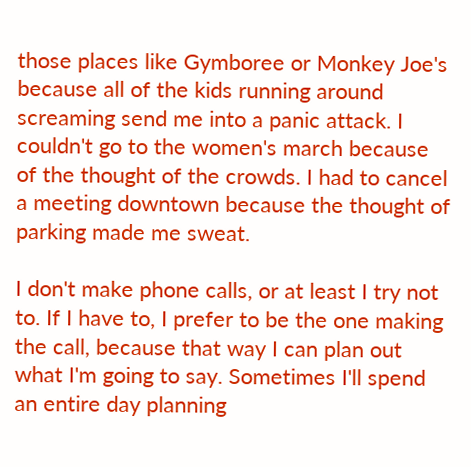those places like Gymboree or Monkey Joe's because all of the kids running around screaming send me into a panic attack. I couldn't go to the women's march because of the thought of the crowds. I had to cancel a meeting downtown because the thought of parking made me sweat.

I don't make phone calls, or at least I try not to. If I have to, I prefer to be the one making the call, because that way I can plan out what I'm going to say. Sometimes I'll spend an entire day planning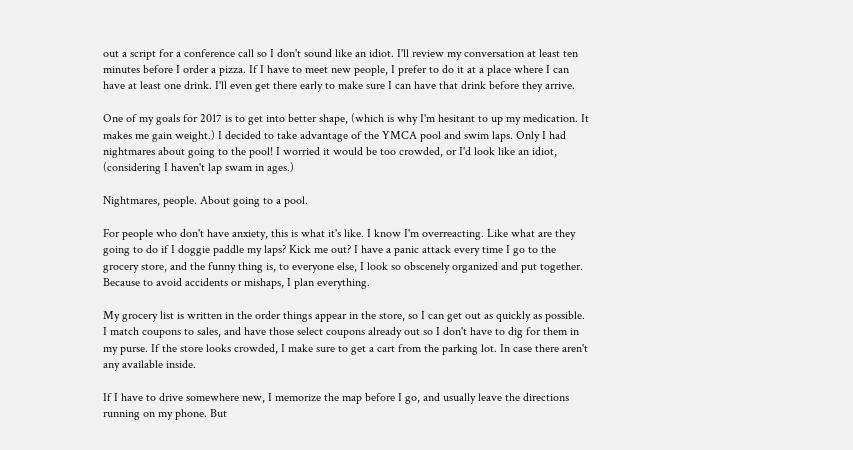out a script for a conference call so I don't sound like an idiot. I'll review my conversation at least ten minutes before I order a pizza. If I have to meet new people, I prefer to do it at a place where I can have at least one drink. I'll even get there early to make sure I can have that drink before they arrive.

One of my goals for 2017 is to get into better shape, (which is why I'm hesitant to up my medication. It makes me gain weight.) I decided to take advantage of the YMCA pool and swim laps. Only I had nightmares about going to the pool! I worried it would be too crowded, or I'd look like an idiot, (considering I haven't lap swam in ages.)

Nightmares, people. About going to a pool.

For people who don't have anxiety, this is what it's like. I know I'm overreacting. Like what are they going to do if I doggie paddle my laps? Kick me out? I have a panic attack every time I go to the grocery store, and the funny thing is, to everyone else, I look so obscenely organized and put together. Because to avoid accidents or mishaps, I plan everything.

My grocery list is written in the order things appear in the store, so I can get out as quickly as possible. I match coupons to sales, and have those select coupons already out so I don't have to dig for them in my purse. If the store looks crowded, I make sure to get a cart from the parking lot. In case there aren't any available inside.

If I have to drive somewhere new, I memorize the map before I go, and usually leave the directions running on my phone. But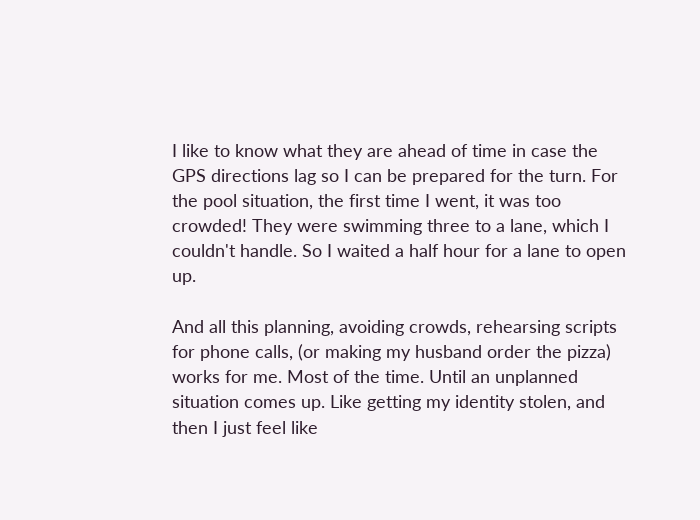I like to know what they are ahead of time in case the GPS directions lag so I can be prepared for the turn. For the pool situation, the first time I went, it was too crowded! They were swimming three to a lane, which I couldn't handle. So I waited a half hour for a lane to open up.

And all this planning, avoiding crowds, rehearsing scripts for phone calls, (or making my husband order the pizza) works for me. Most of the time. Until an unplanned situation comes up. Like getting my identity stolen, and then I just feel like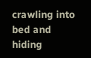crawling into bed and hiding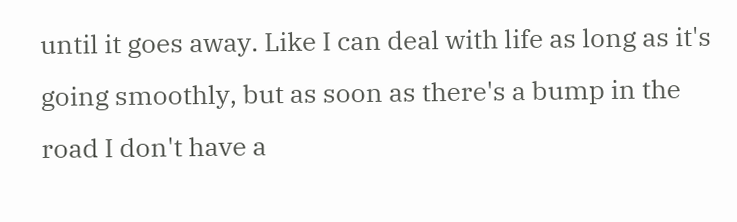until it goes away. Like I can deal with life as long as it's going smoothly, but as soon as there's a bump in the road I don't have a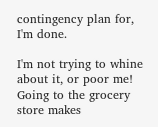contingency plan for, I'm done.

I'm not trying to whine about it, or poor me! Going to the grocery store makes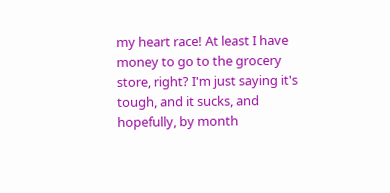my heart race! At least I have money to go to the grocery store, right? I'm just saying it's tough, and it sucks, and hopefully, by month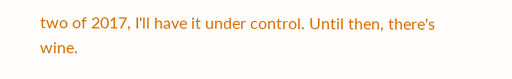two of 2017, I'll have it under control. Until then, there's wine.